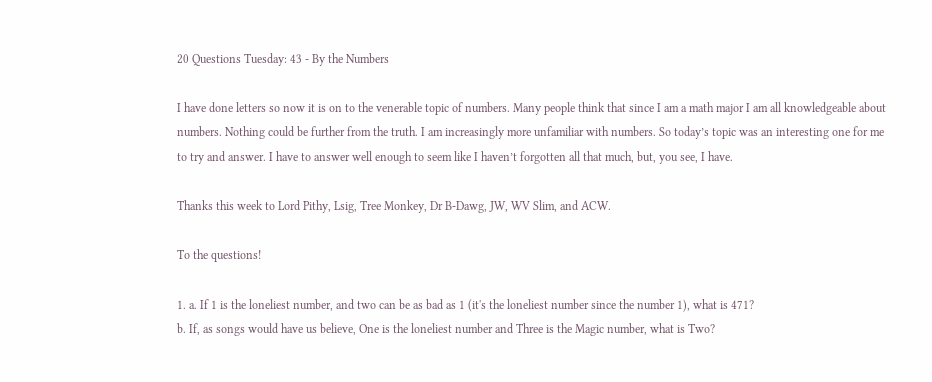20 Questions Tuesday: 43 - By the Numbers

I have done letters so now it is on to the venerable topic of numbers. Many people think that since I am a math major I am all knowledgeable about numbers. Nothing could be further from the truth. I am increasingly more unfamiliar with numbers. So today’s topic was an interesting one for me to try and answer. I have to answer well enough to seem like I haven’t forgotten all that much, but, you see, I have.

Thanks this week to Lord Pithy, Lsig, Tree Monkey, Dr B-Dawg, JW, WV Slim, and ACW.

To the questions!

1. a. If 1 is the loneliest number, and two can be as bad as 1 (it's the loneliest number since the number 1), what is 471?
b. If, as songs would have us believe, One is the loneliest number and Three is the Magic number, what is Two?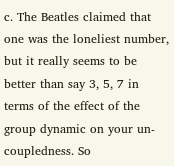c. The Beatles claimed that one was the loneliest number, but it really seems to be better than say 3, 5, 7 in terms of the effect of the group dynamic on your un-coupledness. So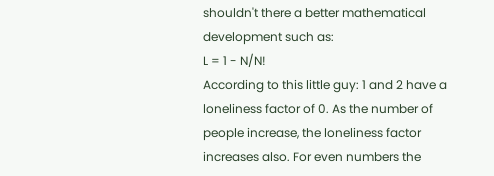shouldn't there a better mathematical development such as:
L = 1 - N/N!
According to this little guy: 1 and 2 have a loneliness factor of 0. As the number of people increase, the loneliness factor increases also. For even numbers the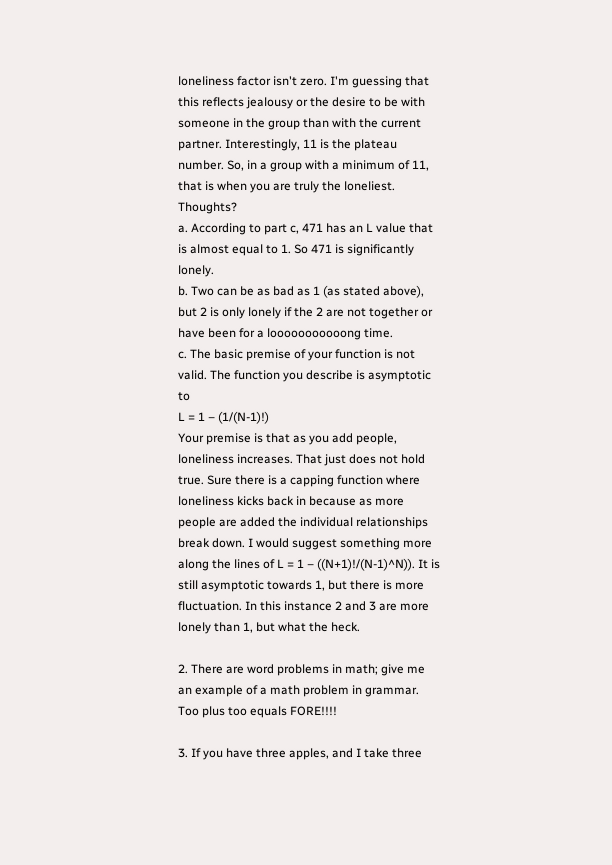loneliness factor isn't zero. I'm guessing that this reflects jealousy or the desire to be with someone in the group than with the current partner. Interestingly, 11 is the plateau number. So, in a group with a minimum of 11, that is when you are truly the loneliest. Thoughts?
a. According to part c, 471 has an L value that is almost equal to 1. So 471 is significantly lonely.
b. Two can be as bad as 1 (as stated above), but 2 is only lonely if the 2 are not together or have been for a looooooooooong time.
c. The basic premise of your function is not valid. The function you describe is asymptotic to
L = 1 – (1/(N-1)!)
Your premise is that as you add people, loneliness increases. That just does not hold true. Sure there is a capping function where loneliness kicks back in because as more people are added the individual relationships break down. I would suggest something more along the lines of L = 1 – ((N+1)!/(N-1)^N)). It is still asymptotic towards 1, but there is more fluctuation. In this instance 2 and 3 are more lonely than 1, but what the heck.

2. There are word problems in math; give me an example of a math problem in grammar.
Too plus too equals FORE!!!!

3. If you have three apples, and I take three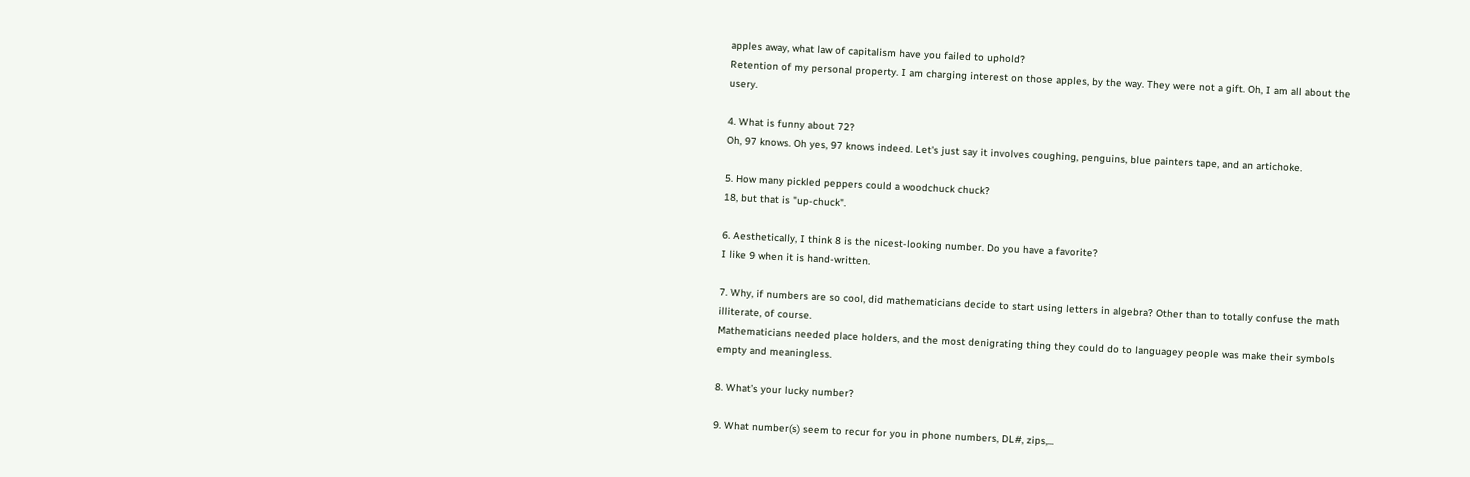apples away, what law of capitalism have you failed to uphold?
Retention of my personal property. I am charging interest on those apples, by the way. They were not a gift. Oh, I am all about the usery.

4. What is funny about 72?
Oh, 97 knows. Oh yes, 97 knows indeed. Let's just say it involves coughing, penguins, blue painters tape, and an artichoke.

5. How many pickled peppers could a woodchuck chuck?
18, but that is "up-chuck".

6. Aesthetically, I think 8 is the nicest-looking number. Do you have a favorite?
I like 9 when it is hand-written.

7. Why, if numbers are so cool, did mathematicians decide to start using letters in algebra? Other than to totally confuse the math illiterate, of course.
Mathematicians needed place holders, and the most denigrating thing they could do to languagey people was make their symbols empty and meaningless.

8. What’s your lucky number?

9. What number(s) seem to recur for you in phone numbers, DL#, zips,...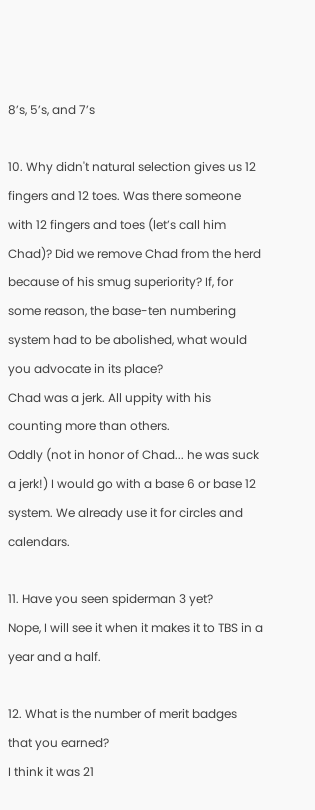8’s, 5’s, and 7’s

10. Why didn't natural selection gives us 12 fingers and 12 toes. Was there someone with 12 fingers and toes (let’s call him Chad)? Did we remove Chad from the herd because of his smug superiority? If, for some reason, the base-ten numbering system had to be abolished, what would you advocate in its place?
Chad was a jerk. All uppity with his counting more than others.
Oddly (not in honor of Chad... he was suck a jerk!) I would go with a base 6 or base 12 system. We already use it for circles and calendars.

11. Have you seen spiderman 3 yet?
Nope, I will see it when it makes it to TBS in a year and a half.

12. What is the number of merit badges that you earned?
I think it was 21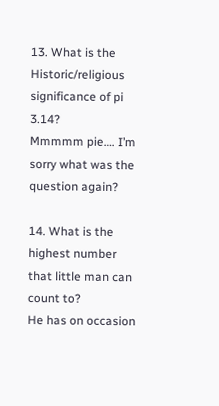13. What is the Historic/religious significance of pi 3.14?
Mmmmm pie…. I’m sorry what was the question again?

14. What is the highest number that little man can count to?
He has on occasion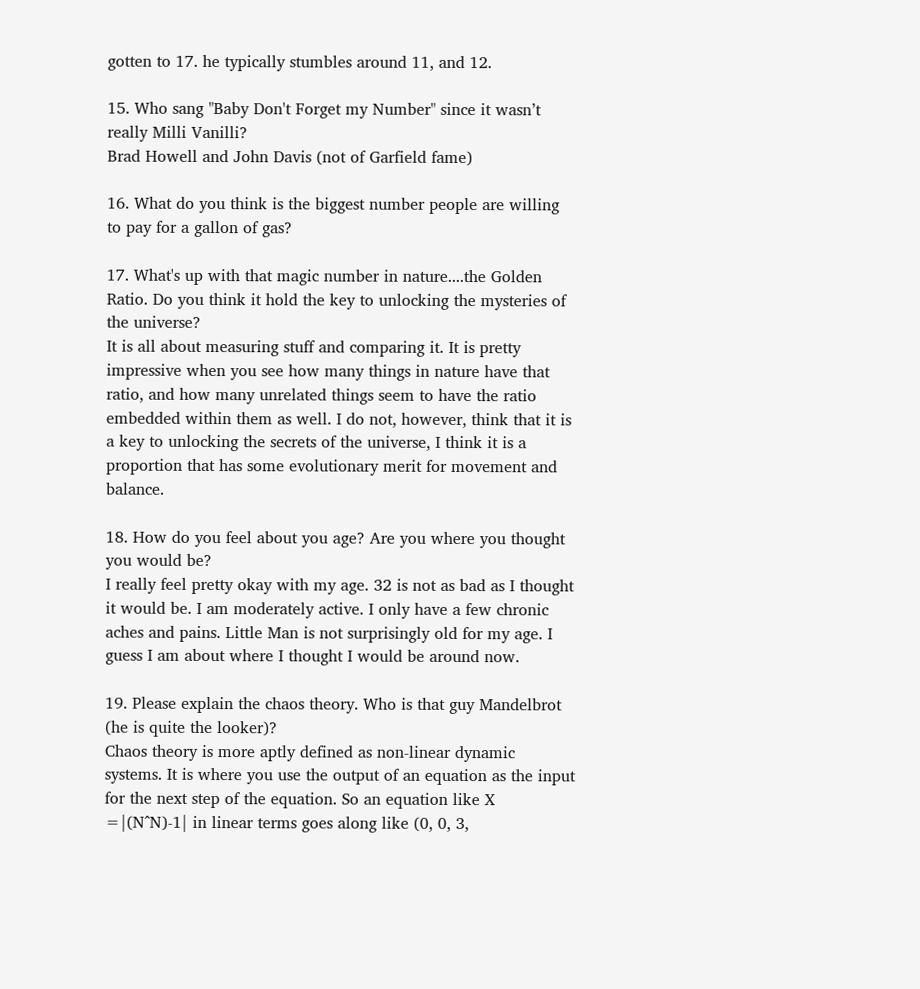gotten to 17. he typically stumbles around 11, and 12.

15. Who sang "Baby Don't Forget my Number" since it wasn’t really Milli Vanilli?
Brad Howell and John Davis (not of Garfield fame)

16. What do you think is the biggest number people are willing to pay for a gallon of gas?

17. What's up with that magic number in nature....the Golden Ratio. Do you think it hold the key to unlocking the mysteries of the universe?
It is all about measuring stuff and comparing it. It is pretty impressive when you see how many things in nature have that ratio, and how many unrelated things seem to have the ratio embedded within them as well. I do not, however, think that it is a key to unlocking the secrets of the universe, I think it is a proportion that has some evolutionary merit for movement and balance.

18. How do you feel about you age? Are you where you thought you would be?
I really feel pretty okay with my age. 32 is not as bad as I thought it would be. I am moderately active. I only have a few chronic aches and pains. Little Man is not surprisingly old for my age. I guess I am about where I thought I would be around now.

19. Please explain the chaos theory. Who is that guy Mandelbrot (he is quite the looker)?
Chaos theory is more aptly defined as non-linear dynamic systems. It is where you use the output of an equation as the input for the next step of the equation. So an equation like X =|(N^N)-1| in linear terms goes along like (0, 0, 3,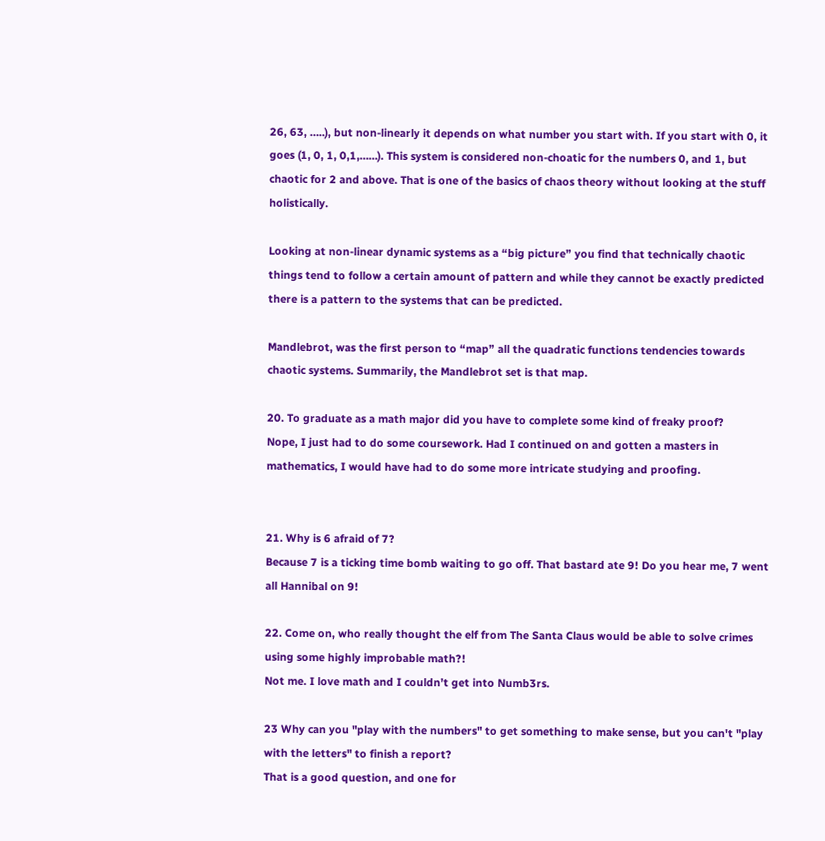26, 63, …..), but non-linearly it depends on what number you start with. If you start with 0, it goes (1, 0, 1, 0,1,……). This system is considered non-choatic for the numbers 0, and 1, but chaotic for 2 and above. That is one of the basics of chaos theory without looking at the stuff holistically.

Looking at non-linear dynamic systems as a “big picture” you find that technically chaotic things tend to follow a certain amount of pattern and while they cannot be exactly predicted there is a pattern to the systems that can be predicted.

Mandlebrot, was the first person to “map” all the quadratic functions tendencies towards chaotic systems. Summarily, the Mandlebrot set is that map.

20. To graduate as a math major did you have to complete some kind of freaky proof?
Nope, I just had to do some coursework. Had I continued on and gotten a masters in mathematics, I would have had to do some more intricate studying and proofing.


21. Why is 6 afraid of 7?
Because 7 is a ticking time bomb waiting to go off. That bastard ate 9! Do you hear me, 7 went all Hannibal on 9!

22. Come on, who really thought the elf from The Santa Claus would be able to solve crimes using some highly improbable math?!
Not me. I love math and I couldn’t get into Numb3rs.

23 Why can you "play with the numbers" to get something to make sense, but you can't "play with the letters" to finish a report?
That is a good question, and one for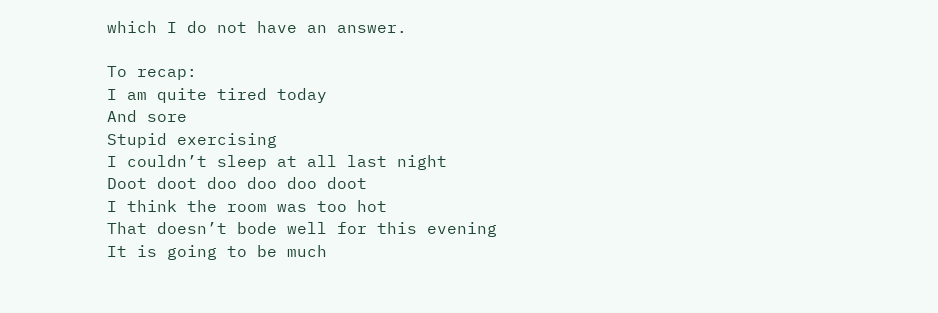which I do not have an answer.

To recap:
I am quite tired today
And sore
Stupid exercising
I couldn’t sleep at all last night
Doot doot doo doo doo doot
I think the room was too hot
That doesn’t bode well for this evening
It is going to be much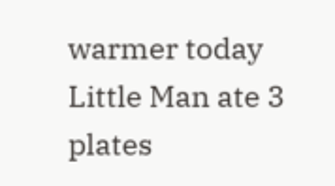warmer today
Little Man ate 3 plates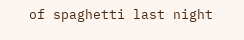of spaghetti last night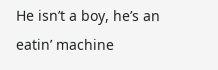He isn’t a boy, he’s an eatin’ machine